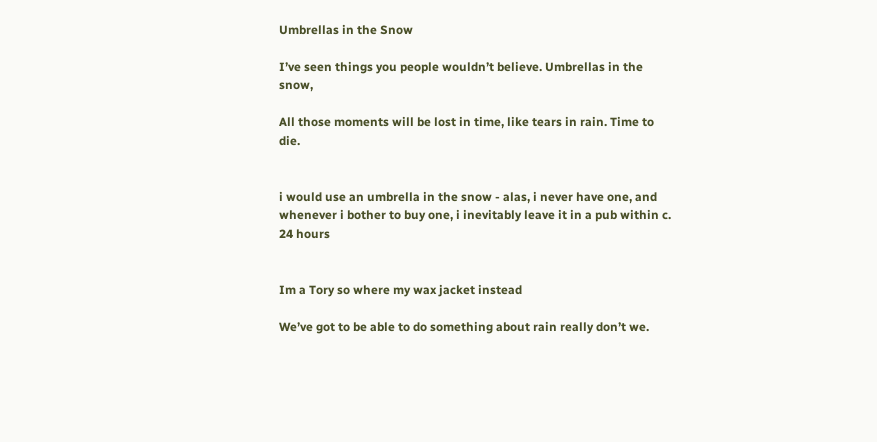Umbrellas in the Snow

I’ve seen things you people wouldn’t believe. Umbrellas in the snow,

All those moments will be lost in time, like tears in rain. Time to die.


i would use an umbrella in the snow - alas, i never have one, and whenever i bother to buy one, i inevitably leave it in a pub within c. 24 hours


Im a Tory so where my wax jacket instead

We’ve got to be able to do something about rain really don’t we.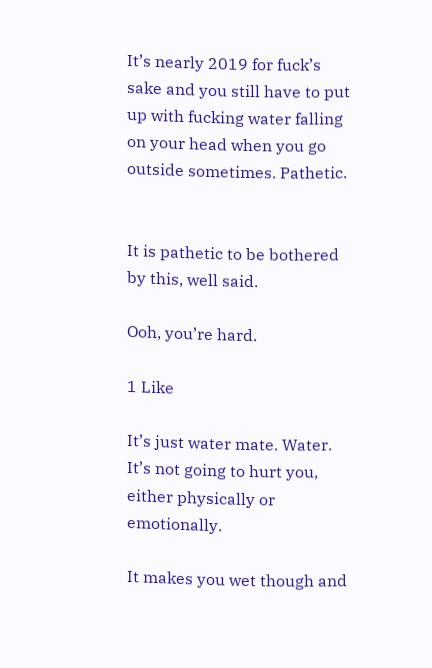It’s nearly 2019 for fuck’s sake and you still have to put up with fucking water falling on your head when you go outside sometimes. Pathetic.


It is pathetic to be bothered by this, well said.

Ooh, you’re hard.

1 Like

It’s just water mate. Water. It’s not going to hurt you, either physically or emotionally.

It makes you wet though and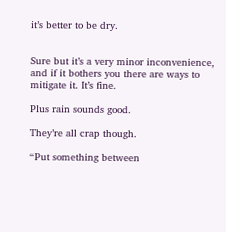it’s better to be dry.


Sure but it’s a very minor inconvenience, and if it bothers you there are ways to mitigate it. It’s fine.

Plus rain sounds good.

They’re all crap though.

“Put something between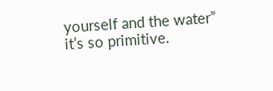yourself and the water” it’s so primitive.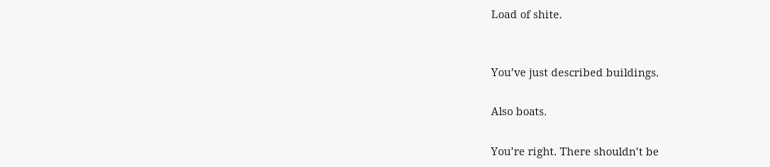Load of shite.


You’ve just described buildings.

Also boats.

You’re right. There shouldn’t be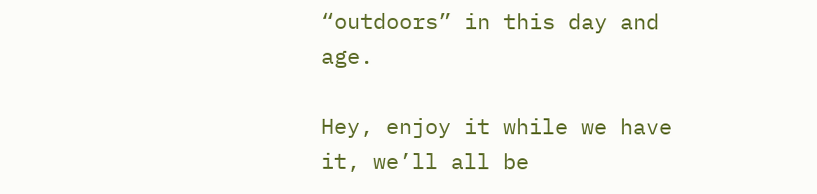“outdoors” in this day and age.

Hey, enjoy it while we have it, we’ll all be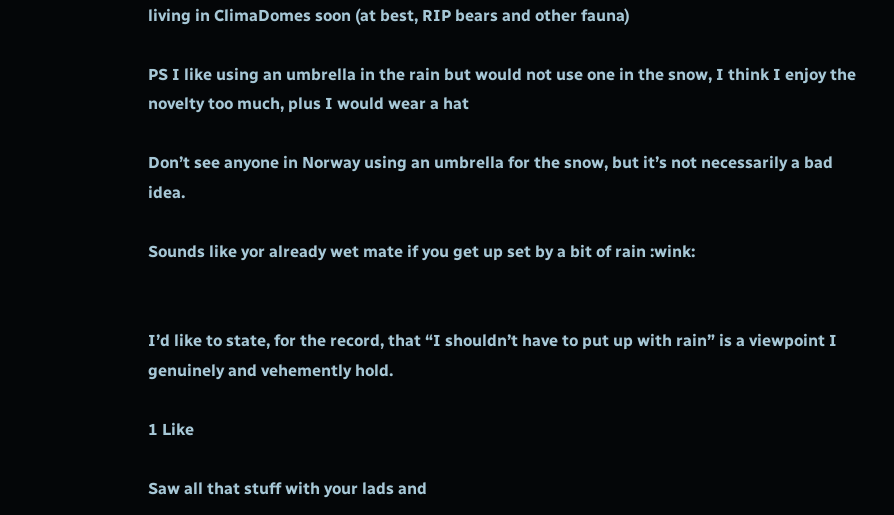living in ClimaDomes soon (at best, RIP bears and other fauna)

PS I like using an umbrella in the rain but would not use one in the snow, I think I enjoy the novelty too much, plus I would wear a hat

Don’t see anyone in Norway using an umbrella for the snow, but it’s not necessarily a bad idea.

Sounds like yor already wet mate if you get up set by a bit of rain :wink:


I’d like to state, for the record, that “I shouldn’t have to put up with rain” is a viewpoint I genuinely and vehemently hold.

1 Like

Saw all that stuff with your lads and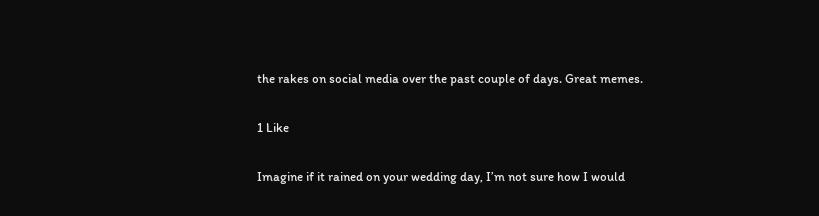the rakes on social media over the past couple of days. Great memes.

1 Like

Imagine if it rained on your wedding day, I’m not sure how I would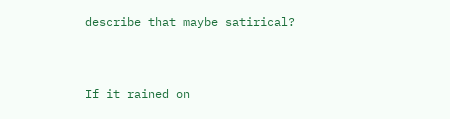describe that maybe satirical?


If it rained on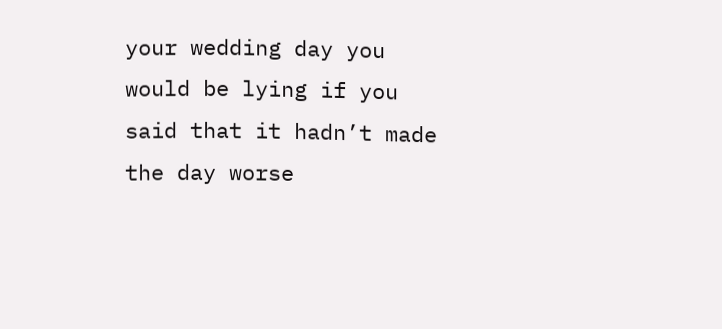your wedding day you would be lying if you said that it hadn’t made the day worse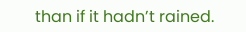than if it hadn’t rained.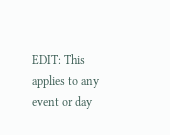EDIT: This applies to any event or day